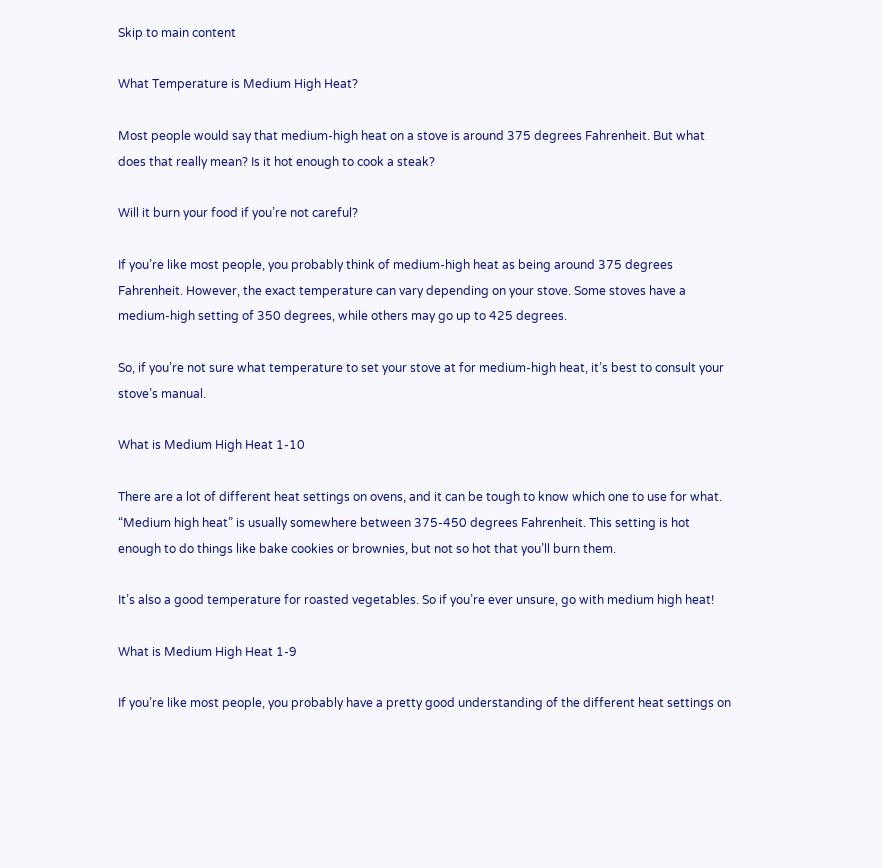Skip to main content

What Temperature is Medium High Heat?

Most people would say that medium-high heat on a stove is around 375 degrees Fahrenheit. But what does that really mean? Is it hot enough to cook a steak?

Will it burn your food if you’re not careful?

If you’re like most people, you probably think of medium-high heat as being around 375 degrees Fahrenheit. However, the exact temperature can vary depending on your stove. Some stoves have a medium-high setting of 350 degrees, while others may go up to 425 degrees.

So, if you’re not sure what temperature to set your stove at for medium-high heat, it’s best to consult your stove’s manual.

What is Medium High Heat 1-10

There are a lot of different heat settings on ovens, and it can be tough to know which one to use for what. “Medium high heat” is usually somewhere between 375-450 degrees Fahrenheit. This setting is hot enough to do things like bake cookies or brownies, but not so hot that you’ll burn them.

It’s also a good temperature for roasted vegetables. So if you’re ever unsure, go with medium high heat!

What is Medium High Heat 1-9

If you’re like most people, you probably have a pretty good understanding of the different heat settings on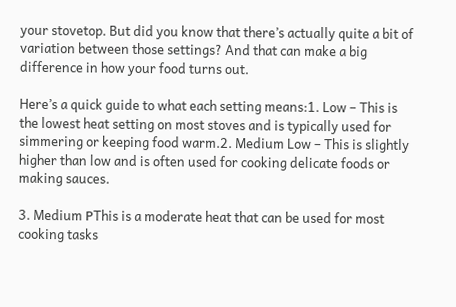your stovetop. But did you know that there’s actually quite a bit of variation between those settings? And that can make a big difference in how your food turns out.

Here’s a quick guide to what each setting means:1. Low – This is the lowest heat setting on most stoves and is typically used for simmering or keeping food warm.2. Medium Low – This is slightly higher than low and is often used for cooking delicate foods or making sauces.

3. Medium РThis is a moderate heat that can be used for most cooking tasks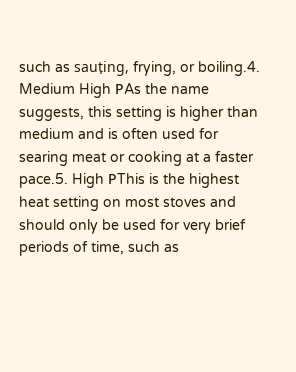such as saut̩ing, frying, or boiling.4. Medium High РAs the name suggests, this setting is higher than medium and is often used for searing meat or cooking at a faster pace.5. High РThis is the highest heat setting on most stoves and should only be used for very brief periods of time, such as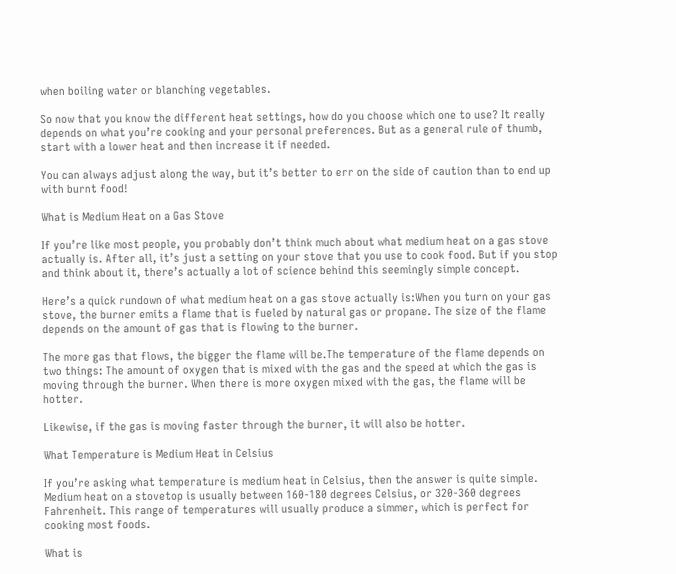when boiling water or blanching vegetables.

So now that you know the different heat settings, how do you choose which one to use? It really depends on what you’re cooking and your personal preferences. But as a general rule of thumb, start with a lower heat and then increase it if needed.

You can always adjust along the way, but it’s better to err on the side of caution than to end up with burnt food!

What is Medium Heat on a Gas Stove

If you’re like most people, you probably don’t think much about what medium heat on a gas stove actually is. After all, it’s just a setting on your stove that you use to cook food. But if you stop and think about it, there’s actually a lot of science behind this seemingly simple concept.

Here’s a quick rundown of what medium heat on a gas stove actually is:When you turn on your gas stove, the burner emits a flame that is fueled by natural gas or propane. The size of the flame depends on the amount of gas that is flowing to the burner.

The more gas that flows, the bigger the flame will be.The temperature of the flame depends on two things: The amount of oxygen that is mixed with the gas and the speed at which the gas is moving through the burner. When there is more oxygen mixed with the gas, the flame will be hotter.

Likewise, if the gas is moving faster through the burner, it will also be hotter.

What Temperature is Medium Heat in Celsius

If you’re asking what temperature is medium heat in Celsius, then the answer is quite simple. Medium heat on a stovetop is usually between 160-180 degrees Celsius, or 320-360 degrees Fahrenheit. This range of temperatures will usually produce a simmer, which is perfect for cooking most foods.

What is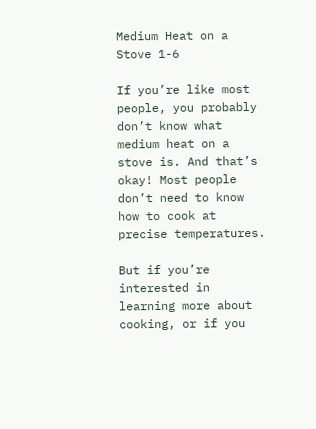Medium Heat on a Stove 1-6

If you’re like most people, you probably don’t know what medium heat on a stove is. And that’s okay! Most people don’t need to know how to cook at precise temperatures.

But if you’re interested in learning more about cooking, or if you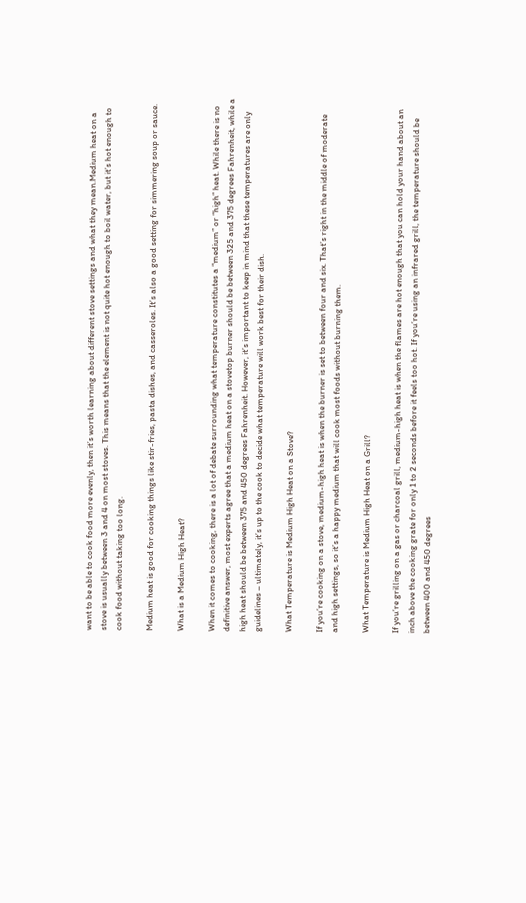want to be able to cook food more evenly, then it’s worth learning about different stove settings and what they mean.Medium heat on a stove is usually between 3 and 4 on most stoves. This means that the element is not quite hot enough to boil water, but it’s hot enough to cook food without taking too long.

Medium heat is good for cooking things like stir-fries, pasta dishes, and casseroles. It’s also a good setting for simmering soup or sauce.

What is a Medium High Heat?

When it comes to cooking, there is a lot of debate surrounding what temperature constitutes a “medium” or “high” heat. While there is no definitive answer, most experts agree that a medium heat on a stovetop burner should be between 325 and 375 degrees Fahrenheit, while a high heat should be between 375 and 450 degrees Fahrenheit. However, it’s important to keep in mind that these temperatures are only guidelines – ultimately, it’s up to the cook to decide what temperature will work best for their dish.

What Temperature is Medium High Heat on a Stove?

If you’re cooking on a stove, medium-high heat is when the burner is set to between four and six. That’s right in the middle of moderate and high settings, so it’s a happy medium that will cook most foods without burning them.

What Temperature is Medium High Heat on a Grill?

If you’re grilling on a gas or charcoal grill, medium-high heat is when the flames are hot enough that you can hold your hand about an inch above the cooking grate for only 1 to 2 seconds before it feels too hot. If you’re using an infrared grill, the temperature should be between 400 and 450 degrees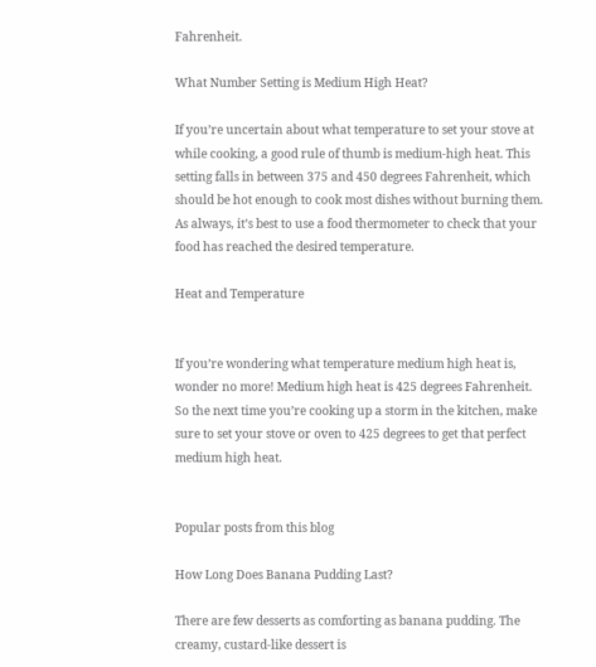Fahrenheit.

What Number Setting is Medium High Heat?

If you’re uncertain about what temperature to set your stove at while cooking, a good rule of thumb is medium-high heat. This setting falls in between 375 and 450 degrees Fahrenheit, which should be hot enough to cook most dishes without burning them. As always, it’s best to use a food thermometer to check that your food has reached the desired temperature.

Heat and Temperature


If you’re wondering what temperature medium high heat is, wonder no more! Medium high heat is 425 degrees Fahrenheit. So the next time you’re cooking up a storm in the kitchen, make sure to set your stove or oven to 425 degrees to get that perfect medium high heat.


Popular posts from this blog

How Long Does Banana Pudding Last?

There are few desserts as comforting as banana pudding. The creamy, custard-like dessert is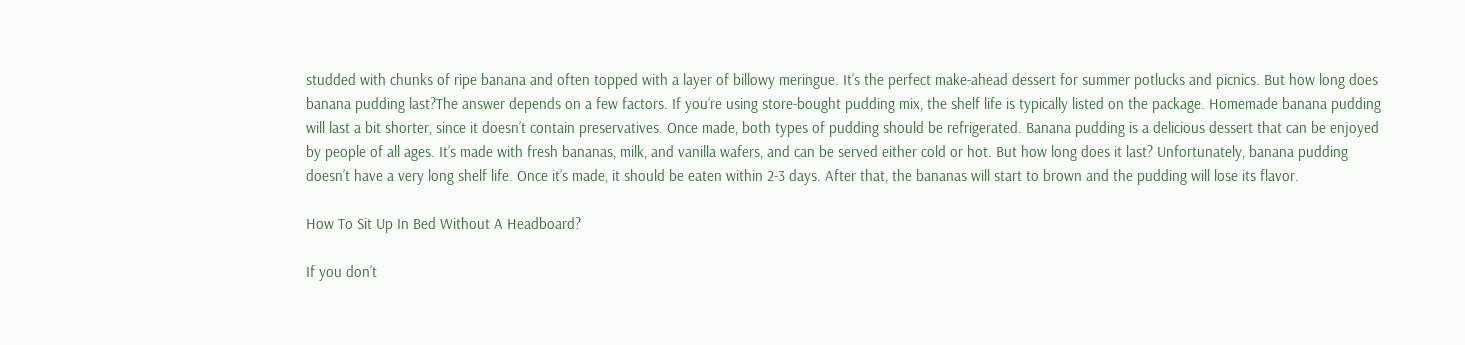studded with chunks of ripe banana and often topped with a layer of billowy meringue. It’s the perfect make-ahead dessert for summer potlucks and picnics. But how long does banana pudding last?The answer depends on a few factors. If you’re using store-bought pudding mix, the shelf life is typically listed on the package. Homemade banana pudding will last a bit shorter, since it doesn’t contain preservatives. Once made, both types of pudding should be refrigerated. Banana pudding is a delicious dessert that can be enjoyed by people of all ages. It’s made with fresh bananas, milk, and vanilla wafers, and can be served either cold or hot. But how long does it last? Unfortunately, banana pudding doesn’t have a very long shelf life. Once it’s made, it should be eaten within 2-3 days. After that, the bananas will start to brown and the pudding will lose its flavor.

How To Sit Up In Bed Without A Headboard?

If you don’t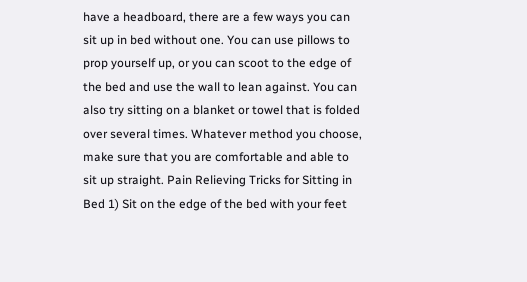have a headboard, there are a few ways you can sit up in bed without one. You can use pillows to prop yourself up, or you can scoot to the edge of the bed and use the wall to lean against. You can also try sitting on a blanket or towel that is folded over several times. Whatever method you choose, make sure that you are comfortable and able to sit up straight. Pain Relieving Tricks for Sitting in Bed 1) Sit on the edge of the bed with your feet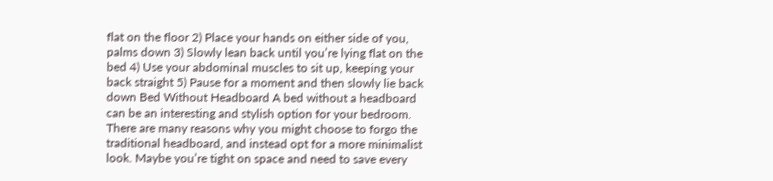flat on the floor 2) Place your hands on either side of you, palms down 3) Slowly lean back until you’re lying flat on the bed 4) Use your abdominal muscles to sit up, keeping your back straight 5) Pause for a moment and then slowly lie back down Bed Without Headboard A bed without a headboard can be an interesting and stylish option for your bedroom. There are many reasons why you might choose to forgo the traditional headboard, and instead opt for a more minimalist look. Maybe you’re tight on space and need to save every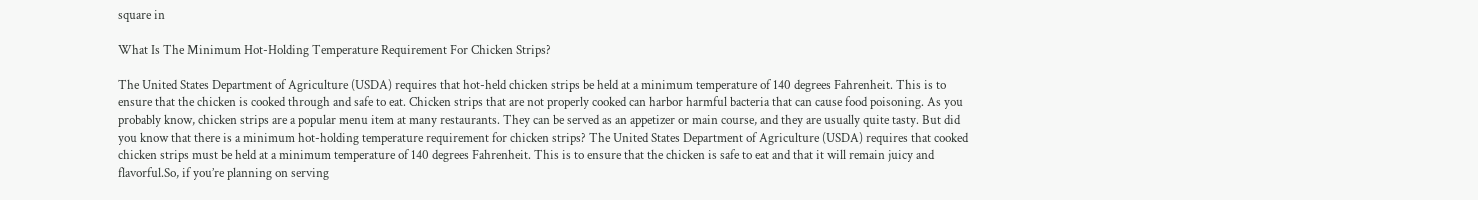square in

What Is The Minimum Hot-Holding Temperature Requirement For Chicken Strips?

The United States Department of Agriculture (USDA) requires that hot-held chicken strips be held at a minimum temperature of 140 degrees Fahrenheit. This is to ensure that the chicken is cooked through and safe to eat. Chicken strips that are not properly cooked can harbor harmful bacteria that can cause food poisoning. As you probably know, chicken strips are a popular menu item at many restaurants. They can be served as an appetizer or main course, and they are usually quite tasty. But did you know that there is a minimum hot-holding temperature requirement for chicken strips? The United States Department of Agriculture (USDA) requires that cooked chicken strips must be held at a minimum temperature of 140 degrees Fahrenheit. This is to ensure that the chicken is safe to eat and that it will remain juicy and flavorful.So, if you’re planning on serving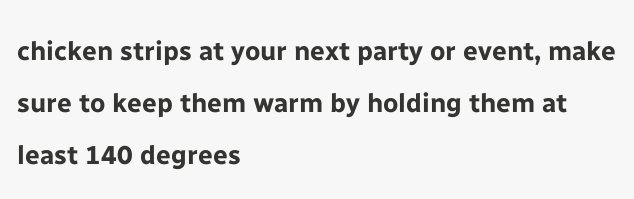chicken strips at your next party or event, make sure to keep them warm by holding them at least 140 degrees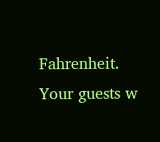Fahrenheit. Your guests w